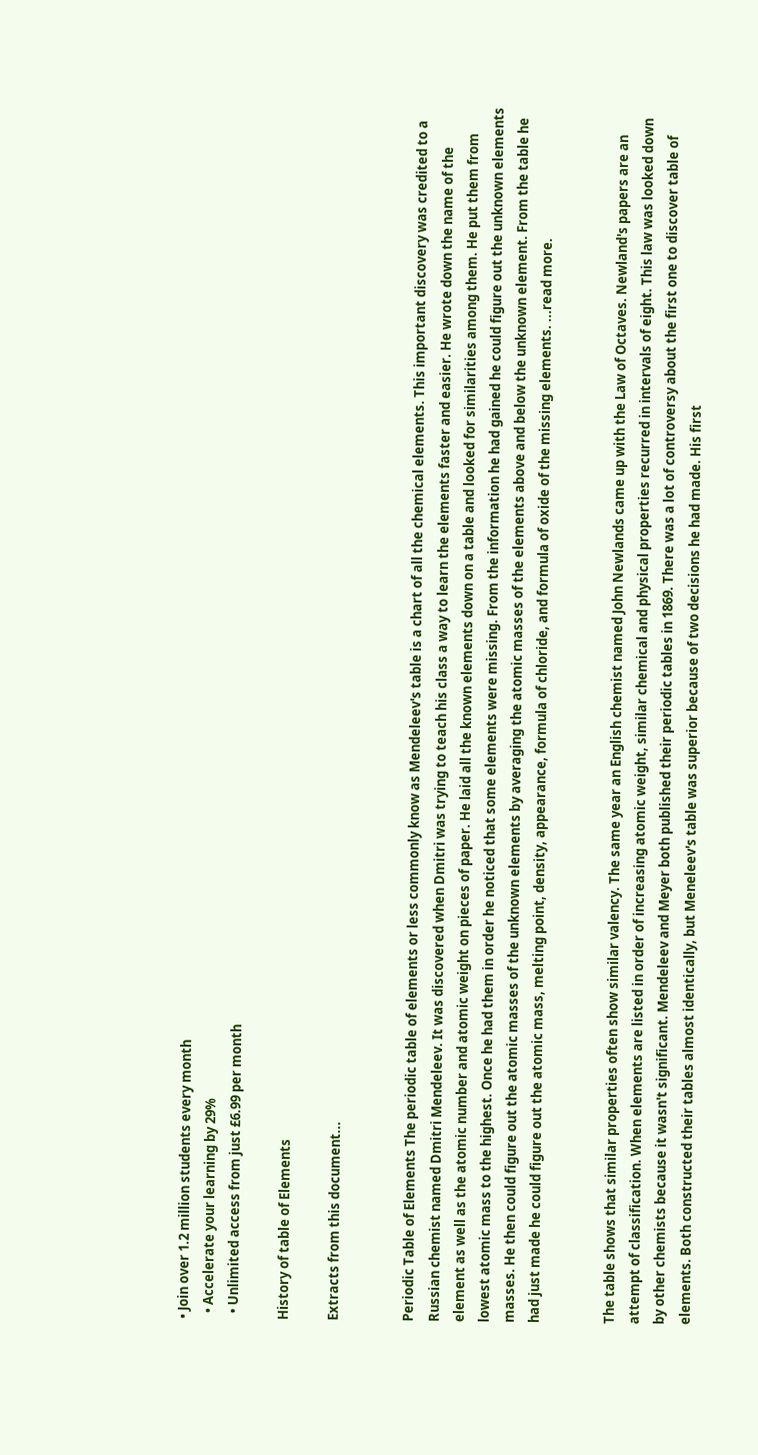• Join over 1.2 million students every month
  • Accelerate your learning by 29%
  • Unlimited access from just £6.99 per month

History of table of Elements

Extracts from this document...


Periodic Table of Elements The periodic table of elements or less commonly know as Mendeleev's table is a chart of all the chemical elements. This important discovery was credited to a Russian chemist named Dmitri Mendeleev. It was discovered when Dmitri was trying to teach his class a way to learn the elements faster and easier. He wrote down the name of the element as well as the atomic number and atomic weight on pieces of paper. He laid all the known elements down on a table and looked for similarities among them. He put them from lowest atomic mass to the highest. Once he had them in order he noticed that some elements were missing. From the information he had gained he could figure out the unknown elements masses. He then could figure out the atomic masses of the unknown elements by averaging the atomic masses of the elements above and below the unknown element. From the table he had just made he could figure out the atomic mass, melting point, density, appearance, formula of chloride, and formula of oxide of the missing elements. ...read more.


The table shows that similar properties often show similar valency. The same year an English chemist named John Newlands came up with the Law of Octaves. Newland's papers are an attempt of classification. When elements are listed in order of increasing atomic weight, similar chemical and physical properties recurred in intervals of eight. This law was looked down by other chemists because it wasn't significant. Mendeleev and Meyer both published their periodic tables in 1869. There was a lot of controversy about the first one to discover table of elements. Both constructed their tables almost identically, but Meneleev's table was superior because of two decisions he had made. His first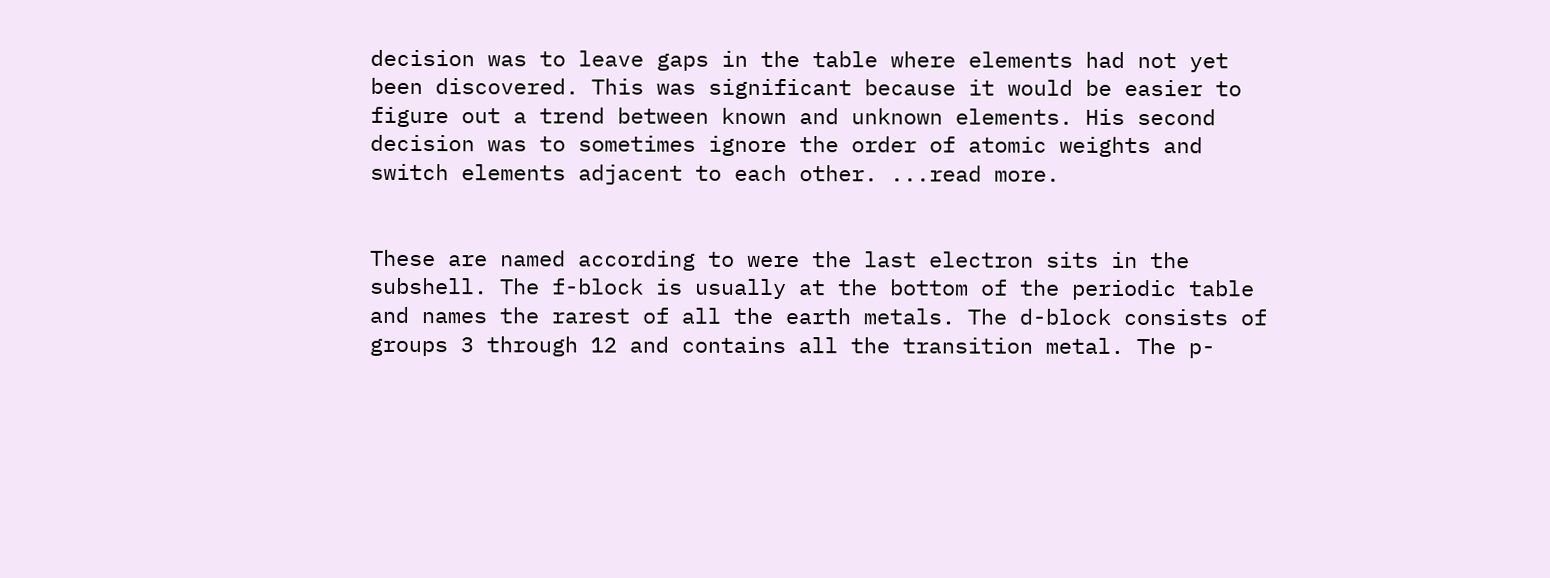decision was to leave gaps in the table where elements had not yet been discovered. This was significant because it would be easier to figure out a trend between known and unknown elements. His second decision was to sometimes ignore the order of atomic weights and switch elements adjacent to each other. ...read more.


These are named according to were the last electron sits in the subshell. The f-block is usually at the bottom of the periodic table and names the rarest of all the earth metals. The d-block consists of groups 3 through 12 and contains all the transition metal. The p-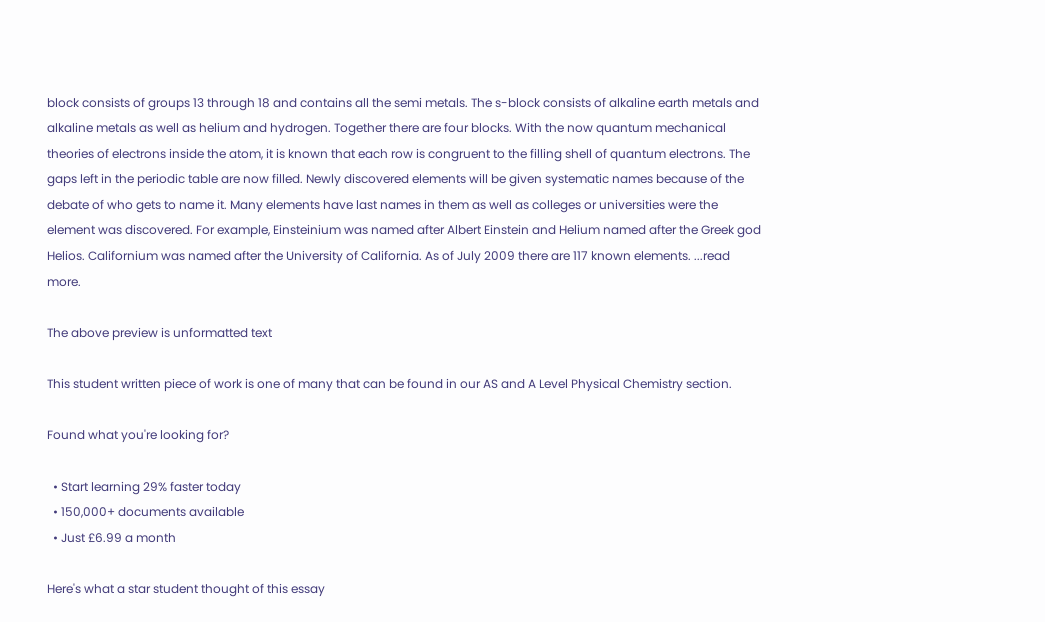block consists of groups 13 through 18 and contains all the semi metals. The s-block consists of alkaline earth metals and alkaline metals as well as helium and hydrogen. Together there are four blocks. With the now quantum mechanical theories of electrons inside the atom, it is known that each row is congruent to the filling shell of quantum electrons. The gaps left in the periodic table are now filled. Newly discovered elements will be given systematic names because of the debate of who gets to name it. Many elements have last names in them as well as colleges or universities were the element was discovered. For example, Einsteinium was named after Albert Einstein and Helium named after the Greek god Helios. Californium was named after the University of California. As of July 2009 there are 117 known elements. ...read more.

The above preview is unformatted text

This student written piece of work is one of many that can be found in our AS and A Level Physical Chemistry section.

Found what you're looking for?

  • Start learning 29% faster today
  • 150,000+ documents available
  • Just £6.99 a month

Here's what a star student thought of this essay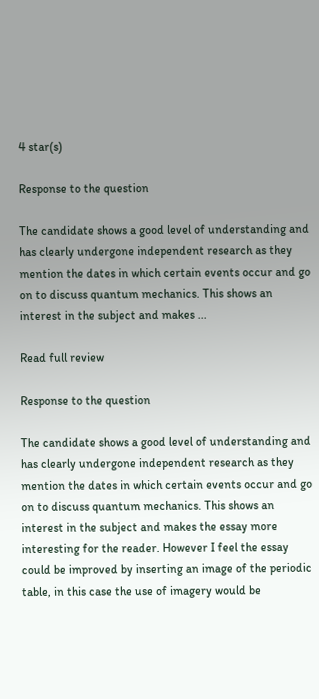4 star(s)

Response to the question

The candidate shows a good level of understanding and has clearly undergone independent research as they mention the dates in which certain events occur and go on to discuss quantum mechanics. This shows an interest in the subject and makes ...

Read full review

Response to the question

The candidate shows a good level of understanding and has clearly undergone independent research as they mention the dates in which certain events occur and go on to discuss quantum mechanics. This shows an interest in the subject and makes the essay more interesting for the reader. However I feel the essay could be improved by inserting an image of the periodic table, in this case the use of imagery would be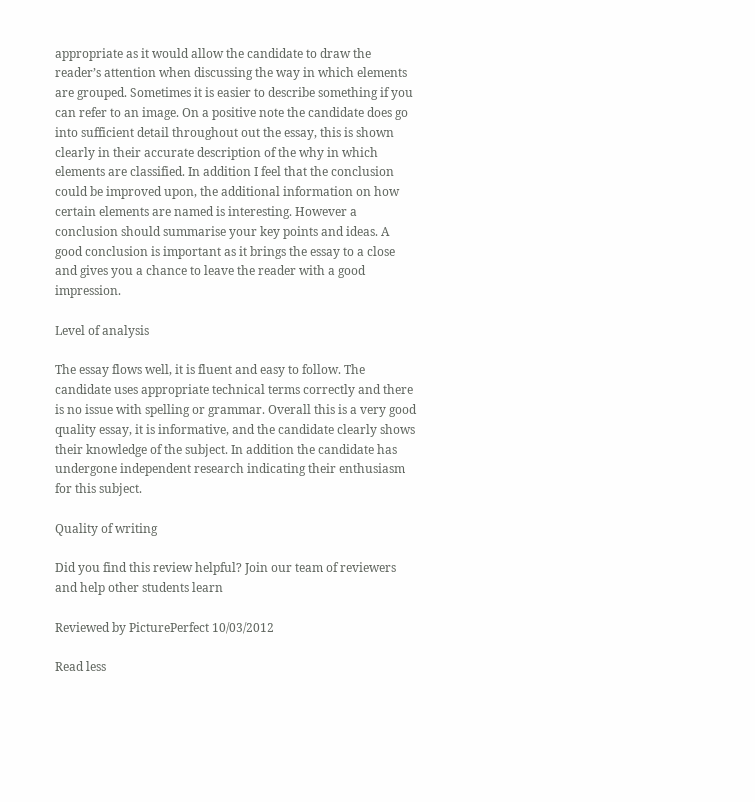appropriate as it would allow the candidate to draw the reader’s attention when discussing the way in which elements are grouped. Sometimes it is easier to describe something if you can refer to an image. On a positive note the candidate does go into sufficient detail throughout out the essay, this is shown clearly in their accurate description of the why in which elements are classified. In addition I feel that the conclusion could be improved upon, the additional information on how certain elements are named is interesting. However a conclusion should summarise your key points and ideas. A good conclusion is important as it brings the essay to a close and gives you a chance to leave the reader with a good impression.

Level of analysis

The essay flows well, it is fluent and easy to follow. The candidate uses appropriate technical terms correctly and there is no issue with spelling or grammar. Overall this is a very good quality essay, it is informative, and the candidate clearly shows their knowledge of the subject. In addition the candidate has undergone independent research indicating their enthusiasm for this subject.

Quality of writing

Did you find this review helpful? Join our team of reviewers and help other students learn

Reviewed by PicturePerfect 10/03/2012

Read less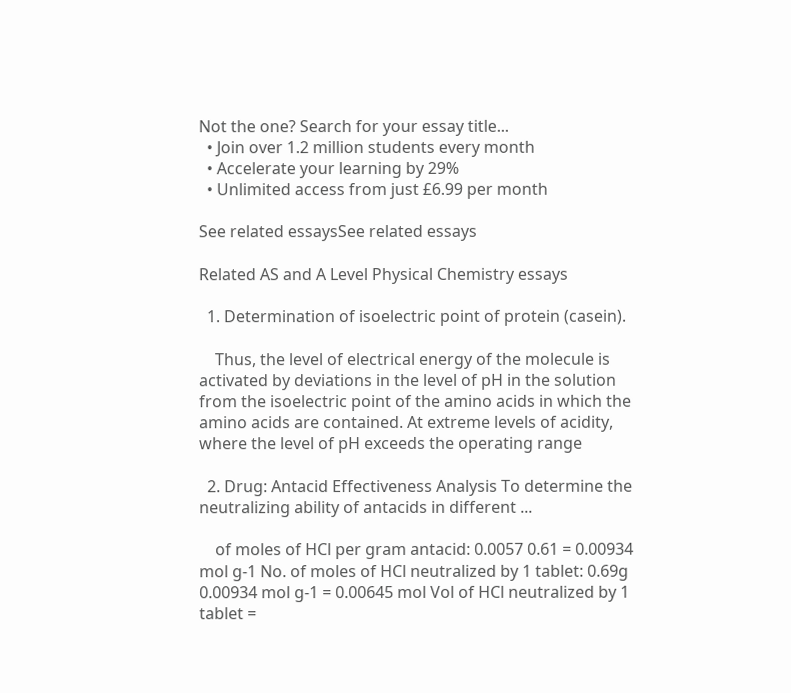Not the one? Search for your essay title...
  • Join over 1.2 million students every month
  • Accelerate your learning by 29%
  • Unlimited access from just £6.99 per month

See related essaysSee related essays

Related AS and A Level Physical Chemistry essays

  1. Determination of isoelectric point of protein (casein).

    Thus, the level of electrical energy of the molecule is activated by deviations in the level of pH in the solution from the isoelectric point of the amino acids in which the amino acids are contained. At extreme levels of acidity, where the level of pH exceeds the operating range

  2. Drug: Antacid Effectiveness Analysis To determine the neutralizing ability of antacids in different ...

    of moles of HCl per gram antacid: 0.0057 0.61 = 0.00934 mol g-1 No. of moles of HCl neutralized by 1 tablet: 0.69g 0.00934 mol g-1 = 0.00645 mol Vol of HCl neutralized by 1 tablet =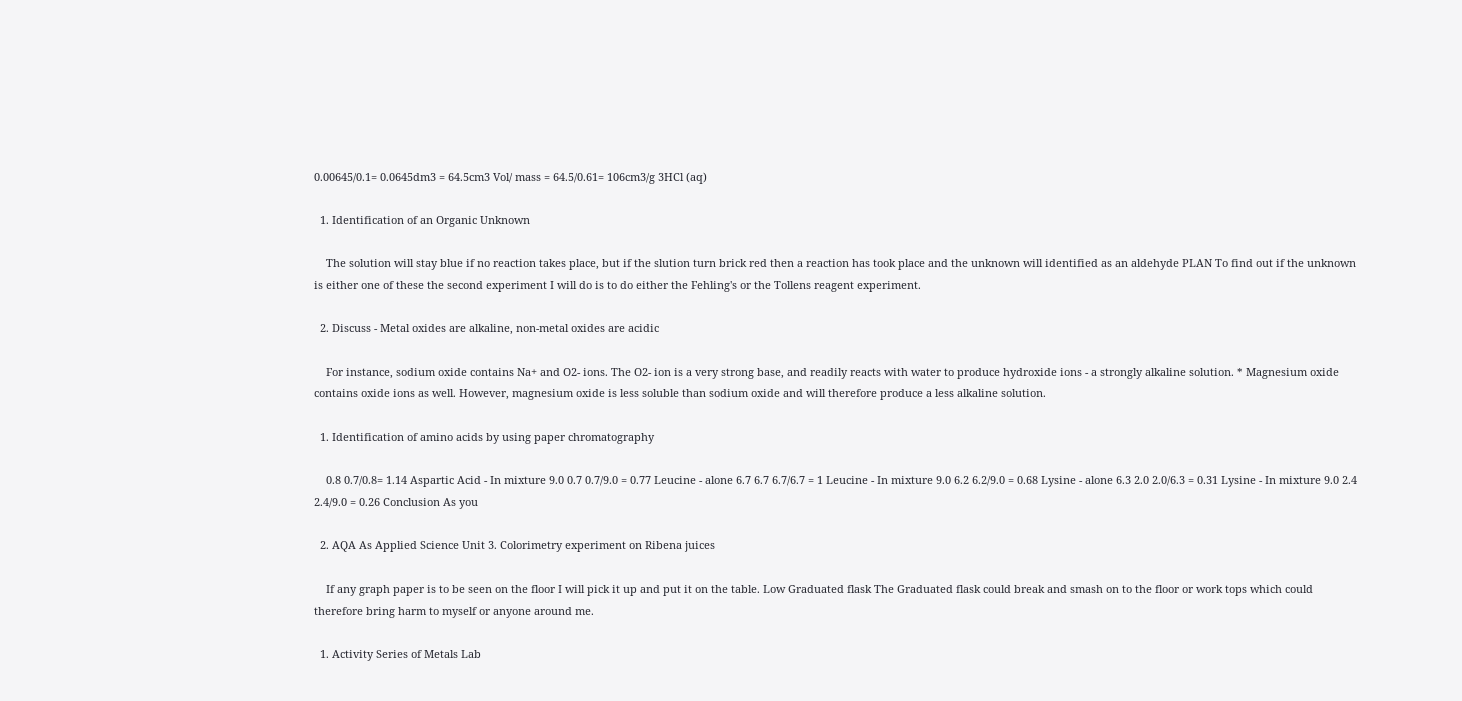0.00645/0.1= 0.0645dm3 = 64.5cm3 Vol/ mass = 64.5/0.61= 106cm3/g 3HCl (aq)

  1. Identification of an Organic Unknown

    The solution will stay blue if no reaction takes place, but if the slution turn brick red then a reaction has took place and the unknown will identified as an aldehyde PLAN To find out if the unknown is either one of these the second experiment I will do is to do either the Fehling's or the Tollens reagent experiment.

  2. Discuss - Metal oxides are alkaline, non-metal oxides are acidic

    For instance, sodium oxide contains Na+ and O2- ions. The O2- ion is a very strong base, and readily reacts with water to produce hydroxide ions - a strongly alkaline solution. * Magnesium oxide contains oxide ions as well. However, magnesium oxide is less soluble than sodium oxide and will therefore produce a less alkaline solution.

  1. Identification of amino acids by using paper chromatography

    0.8 0.7/0.8= 1.14 Aspartic Acid - In mixture 9.0 0.7 0.7/9.0 = 0.77 Leucine - alone 6.7 6.7 6.7/6.7 = 1 Leucine - In mixture 9.0 6.2 6.2/9.0 = 0.68 Lysine - alone 6.3 2.0 2.0/6.3 = 0.31 Lysine - In mixture 9.0 2.4 2.4/9.0 = 0.26 Conclusion As you

  2. AQA As Applied Science Unit 3. Colorimetry experiment on Ribena juices

    If any graph paper is to be seen on the floor I will pick it up and put it on the table. Low Graduated flask The Graduated flask could break and smash on to the floor or work tops which could therefore bring harm to myself or anyone around me.

  1. Activity Series of Metals Lab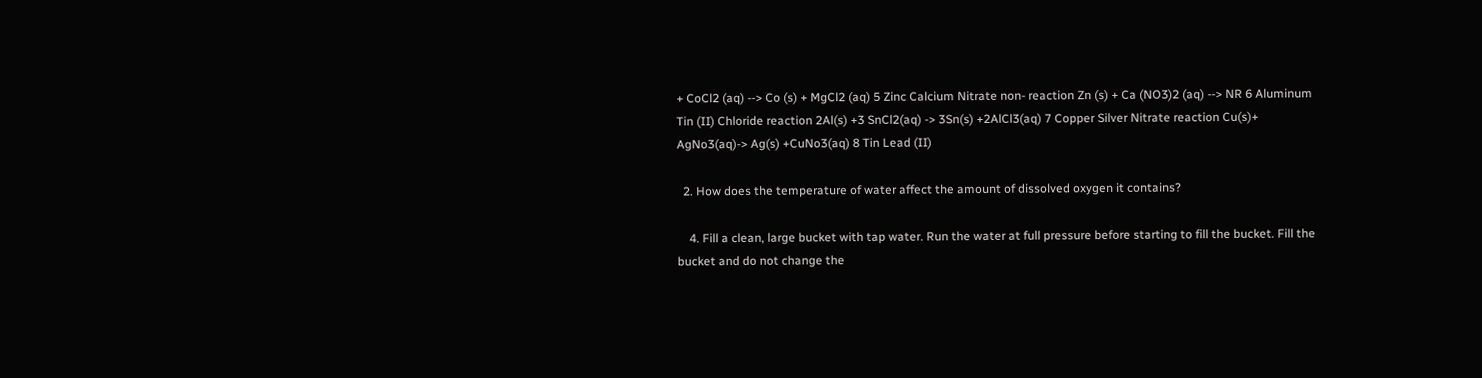+ CoCl2 (aq) --> Co (s) + MgCl2 (aq) 5 Zinc Calcium Nitrate non- reaction Zn (s) + Ca (NO3)2 (aq) --> NR 6 Aluminum Tin (II) Chloride reaction 2Al(s) +3 SnCl2(aq) -> 3Sn(s) +2AlCl3(aq) 7 Copper Silver Nitrate reaction Cu(s)+ AgNo3(aq)-> Ag(s) +CuNo3(aq) 8 Tin Lead (II)

  2. How does the temperature of water affect the amount of dissolved oxygen it contains?

    4. Fill a clean, large bucket with tap water. Run the water at full pressure before starting to fill the bucket. Fill the bucket and do not change the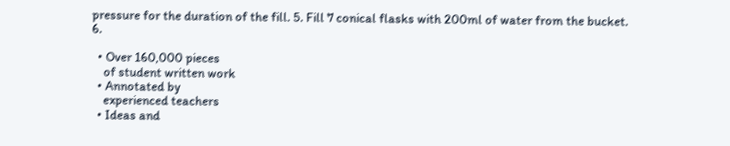pressure for the duration of the fill. 5. Fill 7 conical flasks with 200ml of water from the bucket. 6.

  • Over 160,000 pieces
    of student written work
  • Annotated by
    experienced teachers
  • Ideas and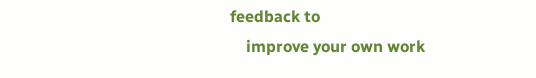feedback to
    improve your own work